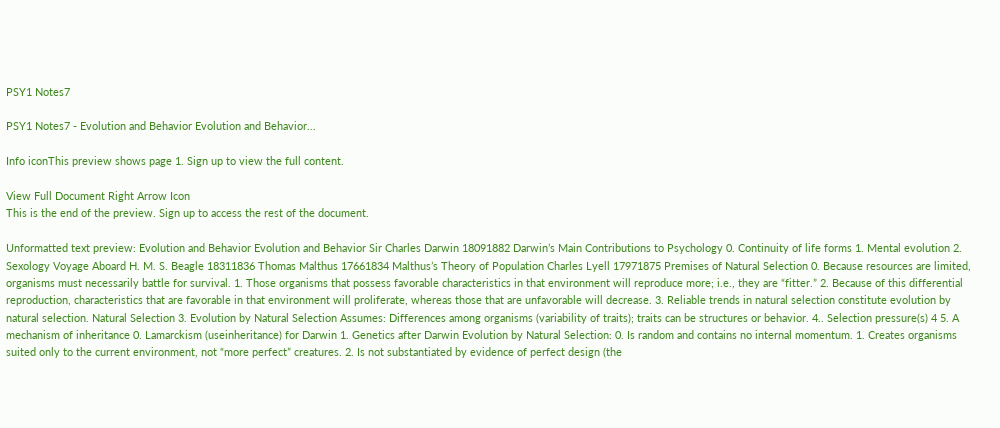PSY1 Notes7

PSY1 Notes7 - Evolution and Behavior Evolution and Behavior...

Info iconThis preview shows page 1. Sign up to view the full content.

View Full Document Right Arrow Icon
This is the end of the preview. Sign up to access the rest of the document.

Unformatted text preview: Evolution and Behavior Evolution and Behavior Sir Charles Darwin 18091882 Darwin’s Main Contributions to Psychology 0. Continuity of life forms 1. Mental evolution 2. Sexology Voyage Aboard H. M. S. Beagle 18311836 Thomas Malthus 17661834 Malthus’s Theory of Population Charles Lyell 17971875 Premises of Natural Selection 0. Because resources are limited, organisms must necessarily battle for survival. 1. Those organisms that possess favorable characteristics in that environment will reproduce more; i.e., they are “fitter.” 2. Because of this differential reproduction, characteristics that are favorable in that environment will proliferate, whereas those that are unfavorable will decrease. 3. Reliable trends in natural selection constitute evolution by natural selection. Natural Selection 3. Evolution by Natural Selection Assumes: Differences among organisms (variability of traits); traits can be structures or behavior. 4.. Selection pressure(s) 4 5. A mechanism of inheritance 0. Lamarckism (useinheritance) for Darwin 1. Genetics after Darwin Evolution by Natural Selection: 0. Is random and contains no internal momentum. 1. Creates organisms suited only to the current environment, not “more perfect” creatures. 2. Is not substantiated by evidence of perfect design (the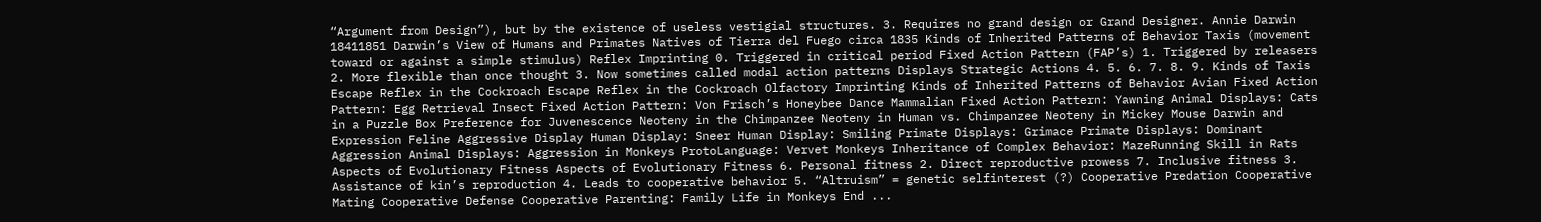“Argument from Design”), but by the existence of useless vestigial structures. 3. Requires no grand design or Grand Designer. Annie Darwin 18411851 Darwin’s View of Humans and Primates Natives of Tierra del Fuego circa 1835 Kinds of Inherited Patterns of Behavior Taxis (movement toward or against a simple stimulus) Reflex Imprinting 0. Triggered in critical period Fixed Action Pattern (FAP’s) 1. Triggered by releasers 2. More flexible than once thought 3. Now sometimes called modal action patterns Displays Strategic Actions 4. 5. 6. 7. 8. 9. Kinds of Taxis Escape Reflex in the Cockroach Escape Reflex in the Cockroach Olfactory Imprinting Kinds of Inherited Patterns of Behavior Avian Fixed Action Pattern: Egg Retrieval Insect Fixed Action Pattern: Von Frisch’s Honeybee Dance Mammalian Fixed Action Pattern: Yawning Animal Displays: Cats in a Puzzle Box Preference for Juvenescence Neoteny in the Chimpanzee Neoteny in Human vs. Chimpanzee Neoteny in Mickey Mouse Darwin and Expression Feline Aggressive Display Human Display: Sneer Human Display: Smiling Primate Displays: Grimace Primate Displays: Dominant Aggression Animal Displays: Aggression in Monkeys ProtoLanguage: Vervet Monkeys Inheritance of Complex Behavior: MazeRunning Skill in Rats Aspects of Evolutionary Fitness Aspects of Evolutionary Fitness 6. Personal fitness 2. Direct reproductive prowess 7. Inclusive fitness 3. Assistance of kin’s reproduction 4. Leads to cooperative behavior 5. “Altruism” = genetic selfinterest (?) Cooperative Predation Cooperative Mating Cooperative Defense Cooperative Parenting: Family Life in Monkeys End ...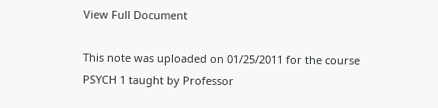View Full Document

This note was uploaded on 01/25/2011 for the course PSYCH 1 taught by Professor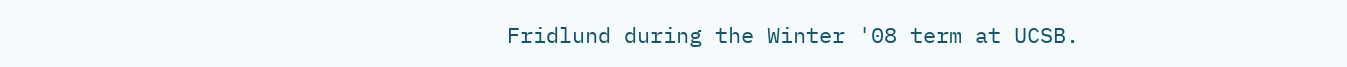Fridlund during the Winter '08 term at UCSB.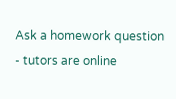Ask a homework question - tutors are online